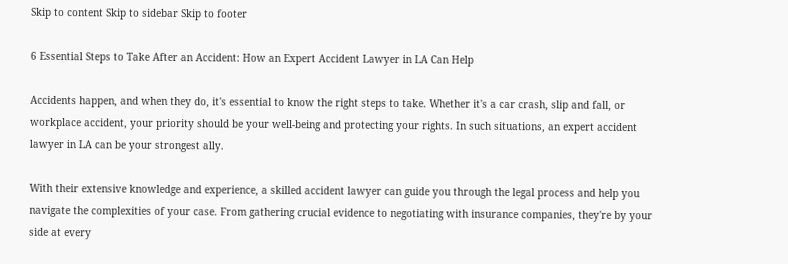Skip to content Skip to sidebar Skip to footer

6 Essential Steps to Take After an Accident: How an Expert Accident Lawyer in LA Can Help

Accidents happen, and when they do, it's essential to know the right steps to take. Whether it's a car crash, slip and fall, or workplace accident, your priority should be your well-being and protecting your rights. In such situations, an expert accident lawyer in LA can be your strongest ally.

With their extensive knowledge and experience, a skilled accident lawyer can guide you through the legal process and help you navigate the complexities of your case. From gathering crucial evidence to negotiating with insurance companies, they're by your side at every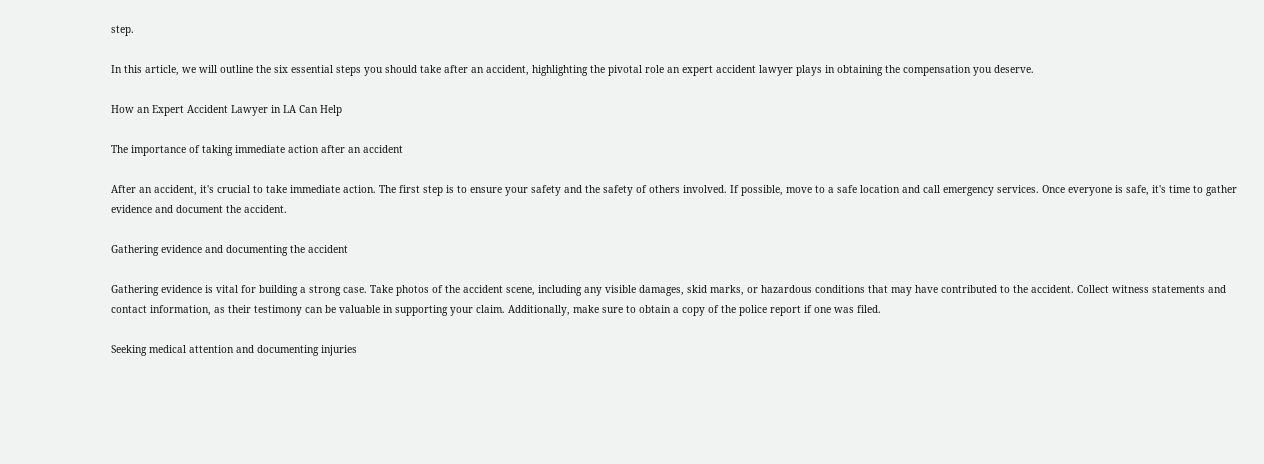step.

In this article, we will outline the six essential steps you should take after an accident, highlighting the pivotal role an expert accident lawyer plays in obtaining the compensation you deserve.

How an Expert Accident Lawyer in LA Can Help

The importance of taking immediate action after an accident

After an accident, it's crucial to take immediate action. The first step is to ensure your safety and the safety of others involved. If possible, move to a safe location and call emergency services. Once everyone is safe, it's time to gather evidence and document the accident.

Gathering evidence and documenting the accident

Gathering evidence is vital for building a strong case. Take photos of the accident scene, including any visible damages, skid marks, or hazardous conditions that may have contributed to the accident. Collect witness statements and contact information, as their testimony can be valuable in supporting your claim. Additionally, make sure to obtain a copy of the police report if one was filed.

Seeking medical attention and documenting injuries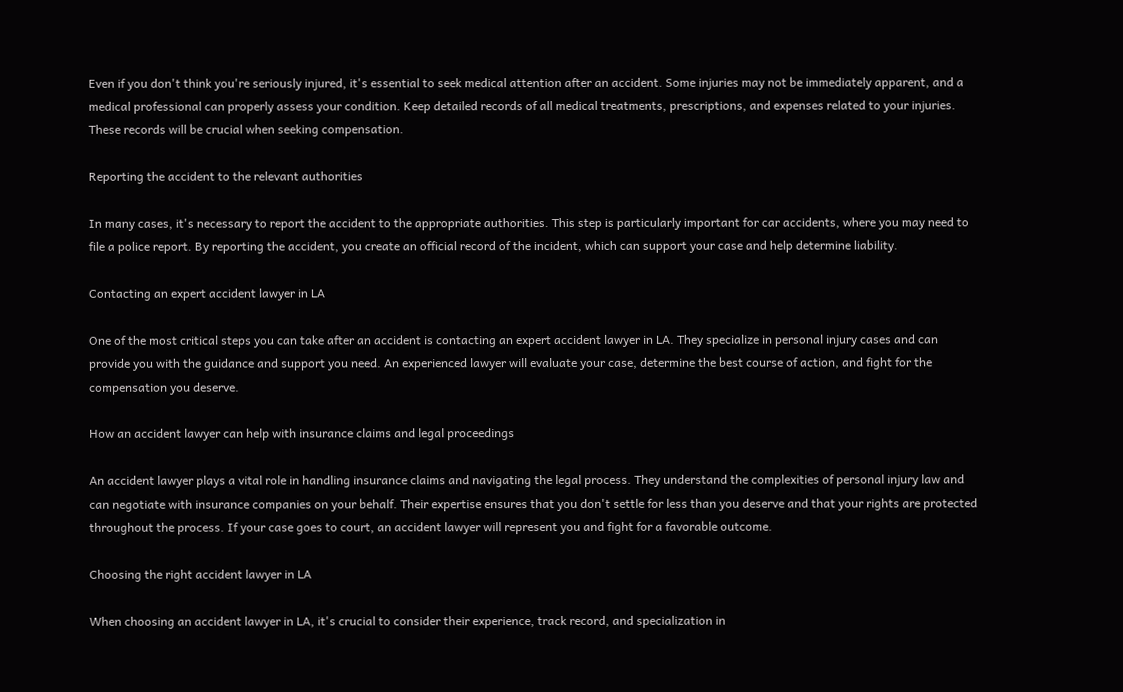Even if you don't think you're seriously injured, it's essential to seek medical attention after an accident. Some injuries may not be immediately apparent, and a medical professional can properly assess your condition. Keep detailed records of all medical treatments, prescriptions, and expenses related to your injuries. These records will be crucial when seeking compensation.

Reporting the accident to the relevant authorities

In many cases, it's necessary to report the accident to the appropriate authorities. This step is particularly important for car accidents, where you may need to file a police report. By reporting the accident, you create an official record of the incident, which can support your case and help determine liability.

Contacting an expert accident lawyer in LA

One of the most critical steps you can take after an accident is contacting an expert accident lawyer in LA. They specialize in personal injury cases and can provide you with the guidance and support you need. An experienced lawyer will evaluate your case, determine the best course of action, and fight for the compensation you deserve.

How an accident lawyer can help with insurance claims and legal proceedings

An accident lawyer plays a vital role in handling insurance claims and navigating the legal process. They understand the complexities of personal injury law and can negotiate with insurance companies on your behalf. Their expertise ensures that you don't settle for less than you deserve and that your rights are protected throughout the process. If your case goes to court, an accident lawyer will represent you and fight for a favorable outcome.

Choosing the right accident lawyer in LA

When choosing an accident lawyer in LA, it's crucial to consider their experience, track record, and specialization in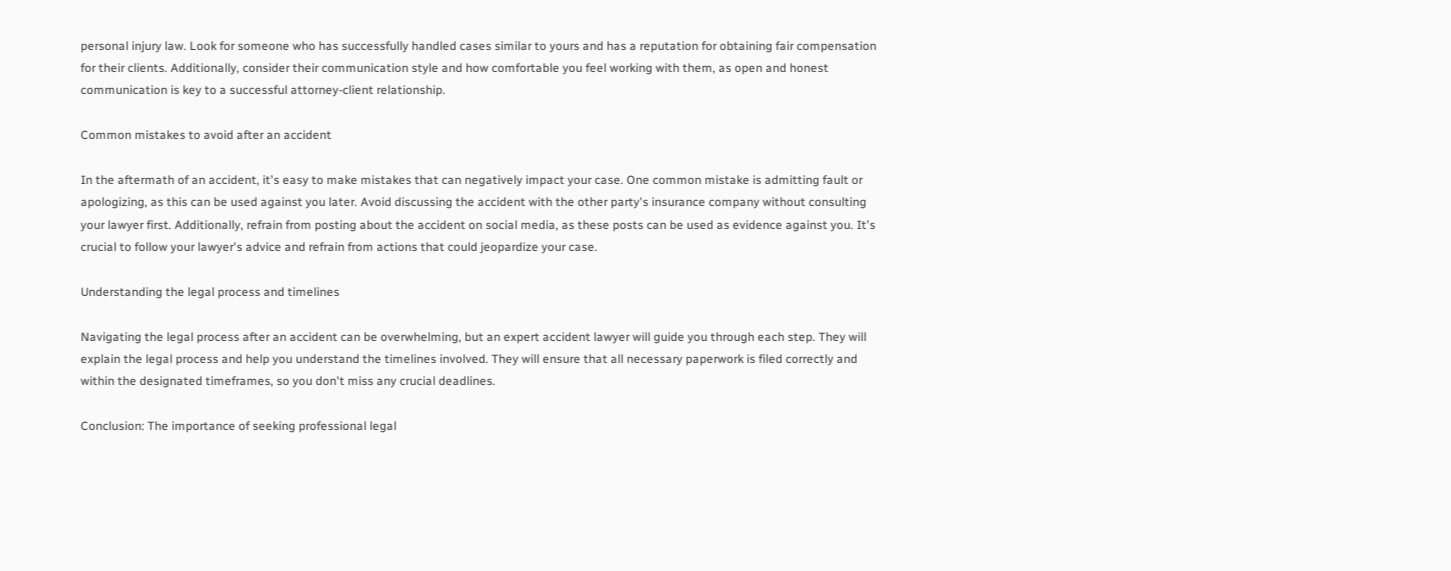personal injury law. Look for someone who has successfully handled cases similar to yours and has a reputation for obtaining fair compensation for their clients. Additionally, consider their communication style and how comfortable you feel working with them, as open and honest communication is key to a successful attorney-client relationship.

Common mistakes to avoid after an accident

In the aftermath of an accident, it's easy to make mistakes that can negatively impact your case. One common mistake is admitting fault or apologizing, as this can be used against you later. Avoid discussing the accident with the other party's insurance company without consulting your lawyer first. Additionally, refrain from posting about the accident on social media, as these posts can be used as evidence against you. It's crucial to follow your lawyer's advice and refrain from actions that could jeopardize your case.

Understanding the legal process and timelines

Navigating the legal process after an accident can be overwhelming, but an expert accident lawyer will guide you through each step. They will explain the legal process and help you understand the timelines involved. They will ensure that all necessary paperwork is filed correctly and within the designated timeframes, so you don't miss any crucial deadlines.

Conclusion: The importance of seeking professional legal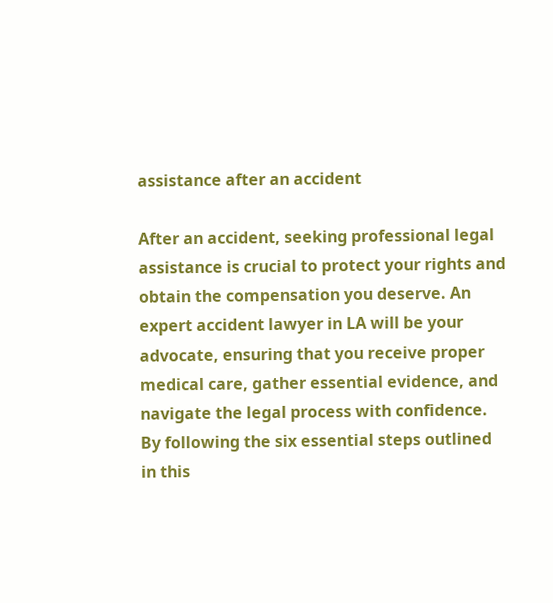assistance after an accident

After an accident, seeking professional legal assistance is crucial to protect your rights and obtain the compensation you deserve. An expert accident lawyer in LA will be your advocate, ensuring that you receive proper medical care, gather essential evidence, and navigate the legal process with confidence. By following the six essential steps outlined in this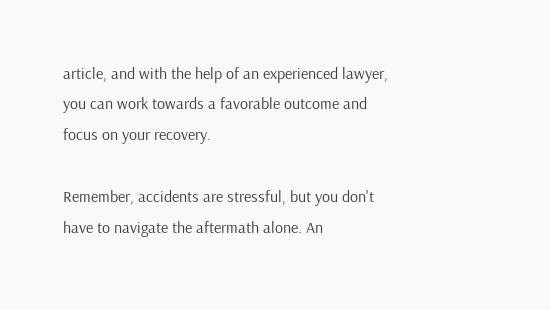article, and with the help of an experienced lawyer, you can work towards a favorable outcome and focus on your recovery.

Remember, accidents are stressful, but you don't have to navigate the aftermath alone. An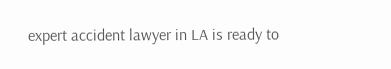expert accident lawyer in LA is ready to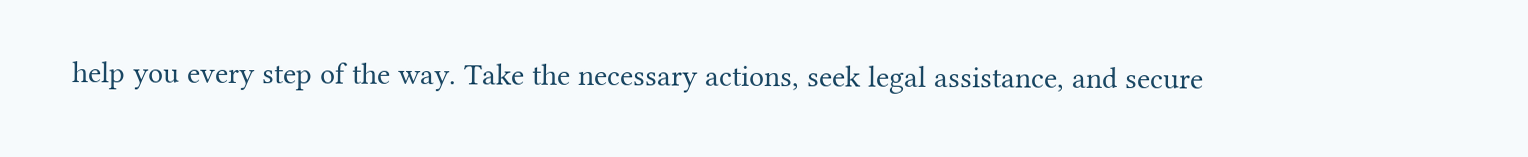help you every step of the way. Take the necessary actions, seek legal assistance, and secure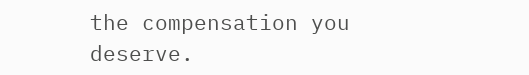the compensation you deserve.